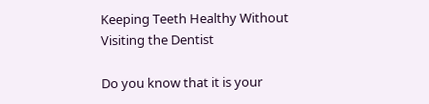Keeping Teeth Healthy Without Visiting the Dentist

Do you know that it is your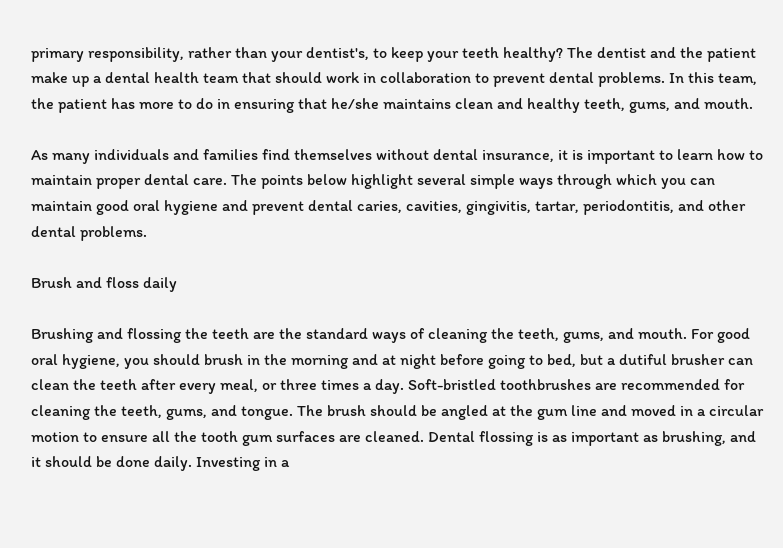primary responsibility, rather than your dentist's, to keep your teeth healthy? The dentist and the patient make up a dental health team that should work in collaboration to prevent dental problems. In this team, the patient has more to do in ensuring that he/she maintains clean and healthy teeth, gums, and mouth.

As many individuals and families find themselves without dental insurance, it is important to learn how to maintain proper dental care. The points below highlight several simple ways through which you can maintain good oral hygiene and prevent dental caries, cavities, gingivitis, tartar, periodontitis, and other dental problems.

Brush and floss daily

Brushing and flossing the teeth are the standard ways of cleaning the teeth, gums, and mouth. For good oral hygiene, you should brush in the morning and at night before going to bed, but a dutiful brusher can clean the teeth after every meal, or three times a day. Soft-bristled toothbrushes are recommended for cleaning the teeth, gums, and tongue. The brush should be angled at the gum line and moved in a circular motion to ensure all the tooth gum surfaces are cleaned. Dental flossing is as important as brushing, and it should be done daily. Investing in a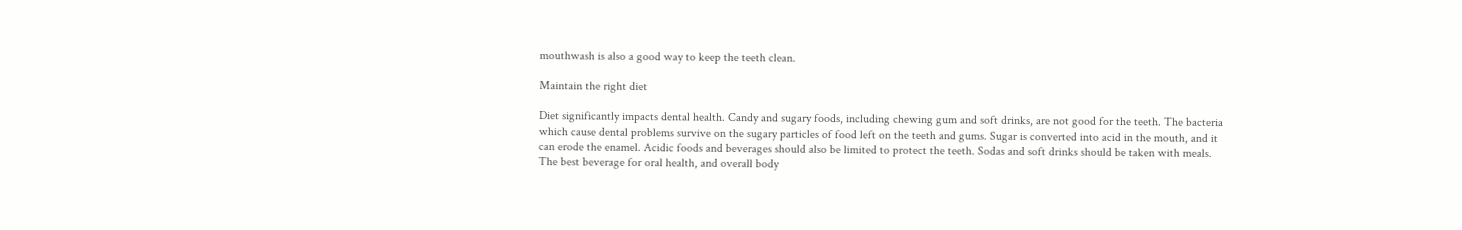mouthwash is also a good way to keep the teeth clean.

Maintain the right diet

Diet significantly impacts dental health. Candy and sugary foods, including chewing gum and soft drinks, are not good for the teeth. The bacteria which cause dental problems survive on the sugary particles of food left on the teeth and gums. Sugar is converted into acid in the mouth, and it can erode the enamel. Acidic foods and beverages should also be limited to protect the teeth. Sodas and soft drinks should be taken with meals. The best beverage for oral health, and overall body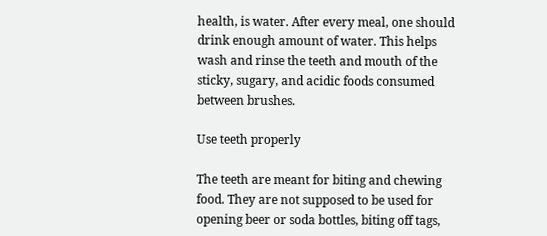health, is water. After every meal, one should drink enough amount of water. This helps wash and rinse the teeth and mouth of the sticky, sugary, and acidic foods consumed between brushes.

Use teeth properly

The teeth are meant for biting and chewing food. They are not supposed to be used for opening beer or soda bottles, biting off tags,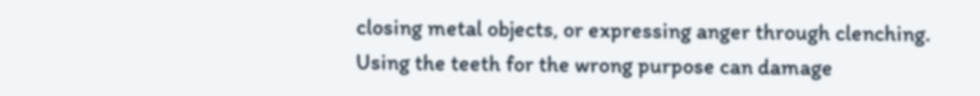closing metal objects, or expressing anger through clenching. Using the teeth for the wrong purpose can damage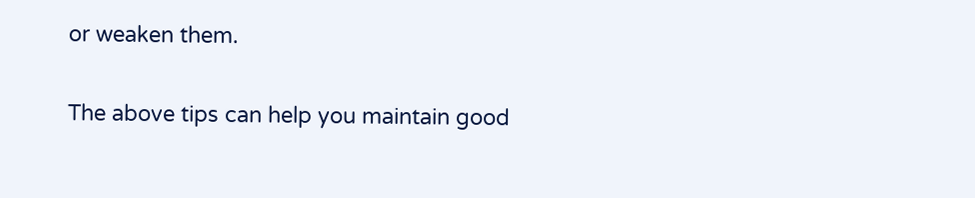or weaken them.

The above tips can help you maintain good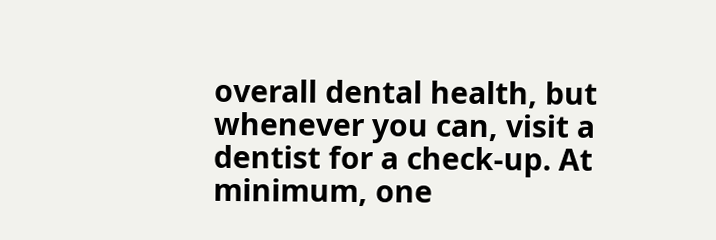overall dental health, but whenever you can, visit a dentist for a check-up. At minimum, one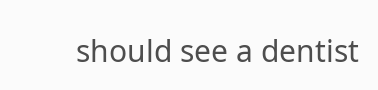should see a dentist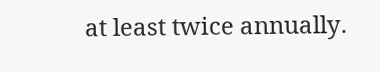at least twice annually.